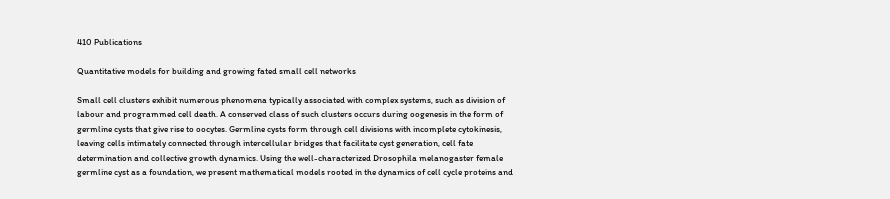410 Publications

Quantitative models for building and growing fated small cell networks

Small cell clusters exhibit numerous phenomena typically associated with complex systems, such as division of labour and programmed cell death. A conserved class of such clusters occurs during oogenesis in the form of germline cysts that give rise to oocytes. Germline cysts form through cell divisions with incomplete cytokinesis, leaving cells intimately connected through intercellular bridges that facilitate cyst generation, cell fate determination and collective growth dynamics. Using the well-characterized Drosophila melanogaster female germline cyst as a foundation, we present mathematical models rooted in the dynamics of cell cycle proteins and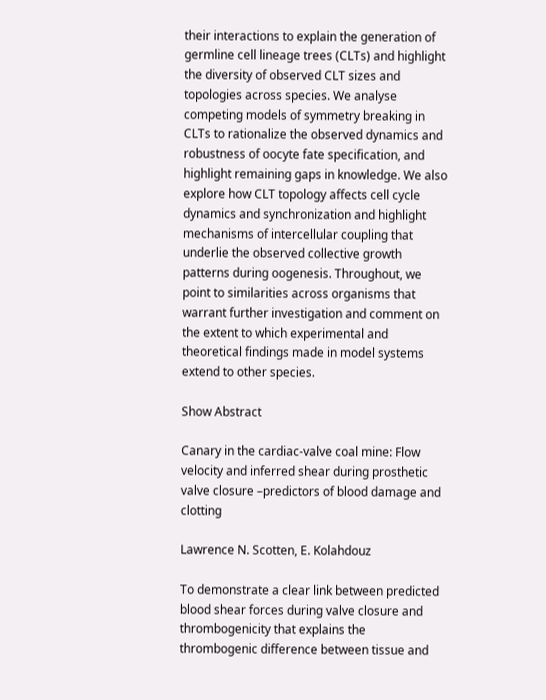their interactions to explain the generation of germline cell lineage trees (CLTs) and highlight the diversity of observed CLT sizes and topologies across species. We analyse competing models of symmetry breaking in CLTs to rationalize the observed dynamics and robustness of oocyte fate specification, and highlight remaining gaps in knowledge. We also explore how CLT topology affects cell cycle dynamics and synchronization and highlight mechanisms of intercellular coupling that underlie the observed collective growth patterns during oogenesis. Throughout, we point to similarities across organisms that warrant further investigation and comment on the extent to which experimental and theoretical findings made in model systems extend to other species.

Show Abstract

Canary in the cardiac-valve coal mine: Flow velocity and inferred shear during prosthetic valve closure –predictors of blood damage and clotting

Lawrence N. Scotten, E. Kolahdouz

To demonstrate a clear link between predicted blood shear forces during valve closure and thrombogenicity that explains the thrombogenic difference between tissue and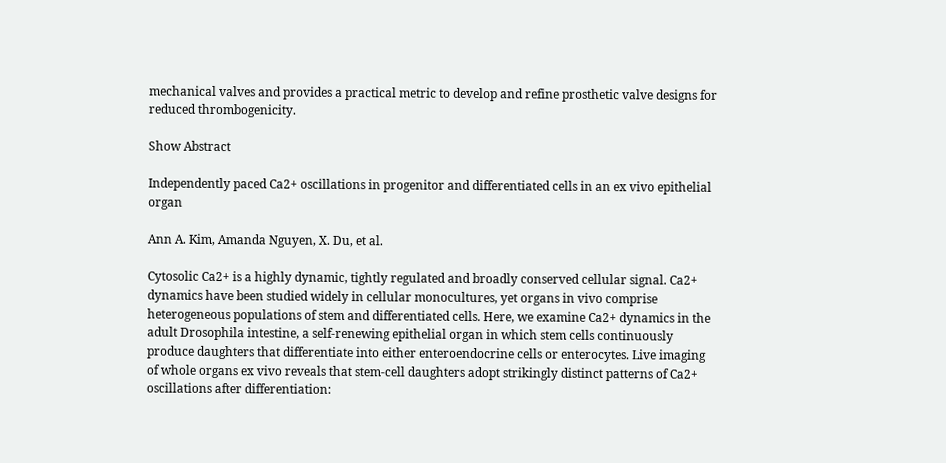mechanical valves and provides a practical metric to develop and refine prosthetic valve designs for reduced thrombogenicity.

Show Abstract

Independently paced Ca2+ oscillations in progenitor and differentiated cells in an ex vivo epithelial organ

Ann A. Kim, Amanda Nguyen, X. Du, et al.

Cytosolic Ca2+ is a highly dynamic, tightly regulated and broadly conserved cellular signal. Ca2+ dynamics have been studied widely in cellular monocultures, yet organs in vivo comprise heterogeneous populations of stem and differentiated cells. Here, we examine Ca2+ dynamics in the adult Drosophila intestine, a self-renewing epithelial organ in which stem cells continuously produce daughters that differentiate into either enteroendocrine cells or enterocytes. Live imaging of whole organs ex vivo reveals that stem-cell daughters adopt strikingly distinct patterns of Ca2+ oscillations after differentiation: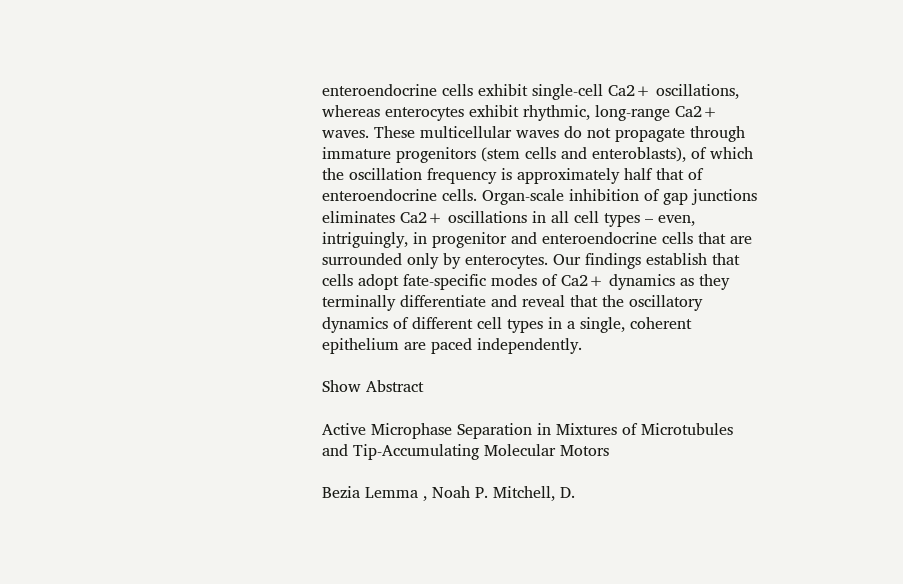enteroendocrine cells exhibit single-cell Ca2+ oscillations, whereas enterocytes exhibit rhythmic, long-range Ca2+ waves. These multicellular waves do not propagate through immature progenitors (stem cells and enteroblasts), of which the oscillation frequency is approximately half that of enteroendocrine cells. Organ-scale inhibition of gap junctions eliminates Ca2+ oscillations in all cell types – even, intriguingly, in progenitor and enteroendocrine cells that are surrounded only by enterocytes. Our findings establish that cells adopt fate-specific modes of Ca2+ dynamics as they terminally differentiate and reveal that the oscillatory dynamics of different cell types in a single, coherent epithelium are paced independently.

Show Abstract

Active Microphase Separation in Mixtures of Microtubules and Tip-Accumulating Molecular Motors

Bezia Lemma , Noah P. Mitchell, D.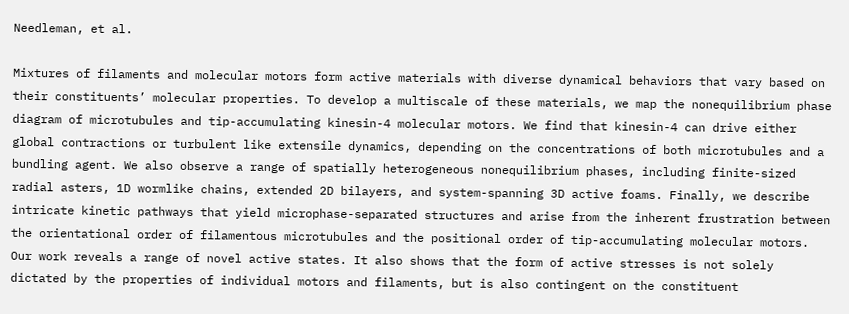Needleman, et al.

Mixtures of filaments and molecular motors form active materials with diverse dynamical behaviors that vary based on their constituents’ molecular properties. To develop a multiscale of these materials, we map the nonequilibrium phase diagram of microtubules and tip-accumulating kinesin-4 molecular motors. We find that kinesin-4 can drive either global contractions or turbulent like extensile dynamics, depending on the concentrations of both microtubules and a bundling agent. We also observe a range of spatially heterogeneous nonequilibrium phases, including finite-sized radial asters, 1D wormlike chains, extended 2D bilayers, and system-spanning 3D active foams. Finally, we describe intricate kinetic pathways that yield microphase-separated structures and arise from the inherent frustration between the orientational order of filamentous microtubules and the positional order of tip-accumulating molecular motors. Our work reveals a range of novel active states. It also shows that the form of active stresses is not solely dictated by the properties of individual motors and filaments, but is also contingent on the constituent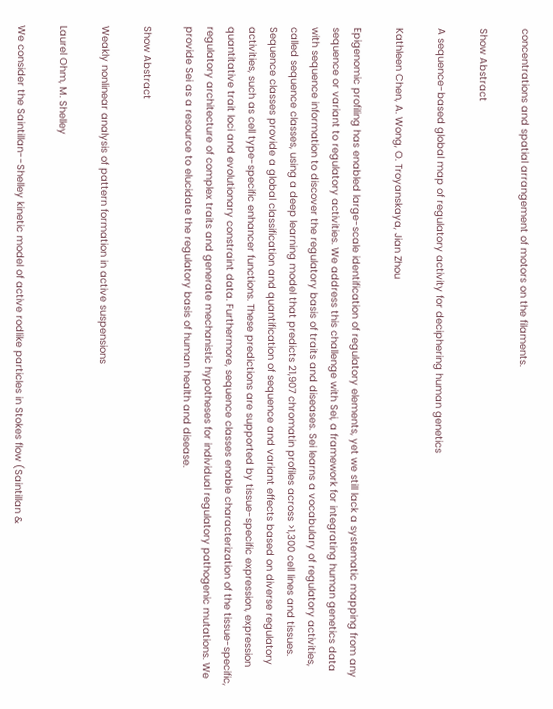concentrations and spatial arrangement of motors on the filaments.

Show Abstract

A sequence-based global map of regulatory activity for deciphering human genetics

Kathleen Chen, A. Wong, O. Troyanskaya, Jian Zhou

Epigenomic profiling has enabled large-scale identification of regulatory elements, yet we still lack a systematic mapping from any sequence or variant to regulatory activities. We address this challenge with Sei, a framework for integrating human genetics data with sequence information to discover the regulatory basis of traits and diseases. Sei learns a vocabulary of regulatory activities, called sequence classes, using a deep learning model that predicts 21,907 chromatin profiles across >1,300 cell lines and tissues. Sequence classes provide a global classification and quantification of sequence and variant effects based on diverse regulatory activities, such as cell type-specific enhancer functions. These predictions are supported by tissue-specific expression, expression quantitative trait loci and evolutionary constraint data. Furthermore, sequence classes enable characterization of the tissue-specific, regulatory architecture of complex traits and generate mechanistic hypotheses for individual regulatory pathogenic mutations. We provide Sei as a resource to elucidate the regulatory basis of human health and disease.

Show Abstract

Weakly nonlinear analysis of pattern formation in active suspensions

Laurel Ohm, M. Shelley

We consider the Saintillan--Shelley kinetic model of active rodlike particles in Stokes flow (Saintillan &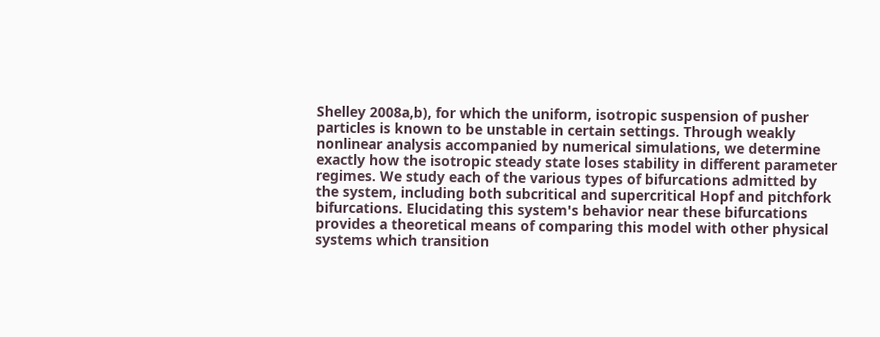Shelley 2008a,b), for which the uniform, isotropic suspension of pusher particles is known to be unstable in certain settings. Through weakly nonlinear analysis accompanied by numerical simulations, we determine exactly how the isotropic steady state loses stability in different parameter regimes. We study each of the various types of bifurcations admitted by the system, including both subcritical and supercritical Hopf and pitchfork bifurcations. Elucidating this system's behavior near these bifurcations provides a theoretical means of comparing this model with other physical systems which transition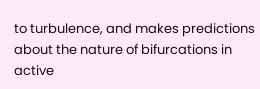to turbulence, and makes predictions about the nature of bifurcations in active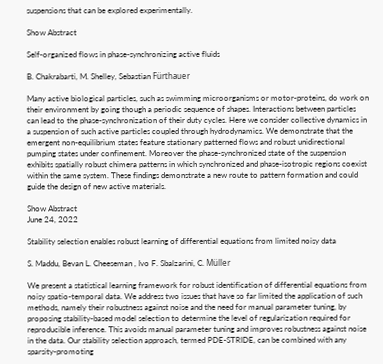suspensions that can be explored experimentally.

Show Abstract

Self-organized flows in phase-synchronizing active fluids

B. Chakrabarti, M. Shelley, Sebastian Fürthauer

Many active biological particles, such as swimming microorganisms or motor-proteins, do work on their environment by going though a periodic sequence of shapes. Interactions between particles can lead to the phase-synchronization of their duty cycles. Here we consider collective dynamics in a suspension of such active particles coupled through hydrodynamics. We demonstrate that the emergent non-equilibrium states feature stationary patterned flows and robust unidirectional pumping states under confinement. Moreover the phase-synchronized state of the suspension exhibits spatially robust chimera patterns in which synchronized and phase-isotropic regions coexist within the same system. These findings demonstrate a new route to pattern formation and could guide the design of new active materials.

Show Abstract
June 24, 2022

Stability selection enables robust learning of differential equations from limited noisy data

S. Maddu, Bevan L. Cheeseman , Ivo F. Sbalzarini, C. Müller

We present a statistical learning framework for robust identification of differential equations from noisy spatio-temporal data. We address two issues that have so far limited the application of such methods, namely their robustness against noise and the need for manual parameter tuning, by proposing stability-based model selection to determine the level of regularization required for reproducible inference. This avoids manual parameter tuning and improves robustness against noise in the data. Our stability selection approach, termed PDE-STRIDE, can be combined with any sparsity-promoting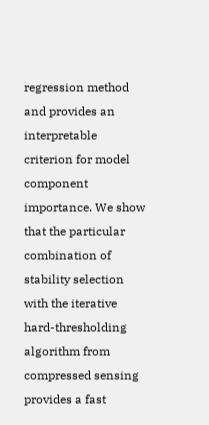regression method and provides an interpretable criterion for model component importance. We show that the particular combination of stability selection with the iterative hard-thresholding algorithm from compressed sensing provides a fast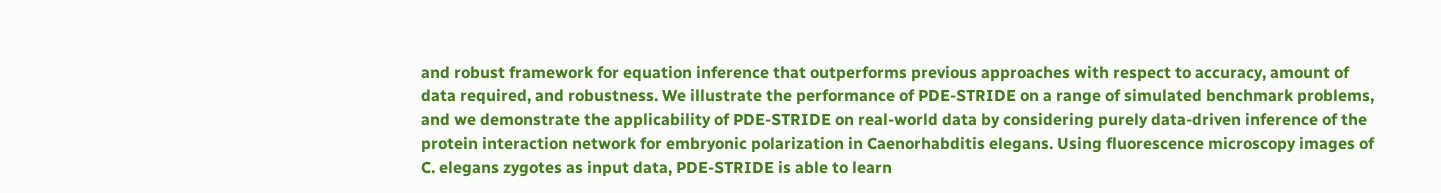and robust framework for equation inference that outperforms previous approaches with respect to accuracy, amount of data required, and robustness. We illustrate the performance of PDE-STRIDE on a range of simulated benchmark problems, and we demonstrate the applicability of PDE-STRIDE on real-world data by considering purely data-driven inference of the protein interaction network for embryonic polarization in Caenorhabditis elegans. Using fluorescence microscopy images of C. elegans zygotes as input data, PDE-STRIDE is able to learn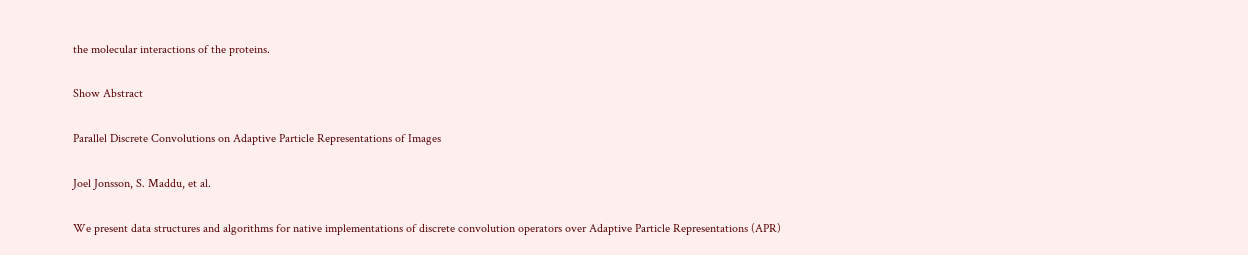the molecular interactions of the proteins.

Show Abstract

Parallel Discrete Convolutions on Adaptive Particle Representations of Images

Joel Jonsson, S. Maddu, et al.

We present data structures and algorithms for native implementations of discrete convolution operators over Adaptive Particle Representations (APR)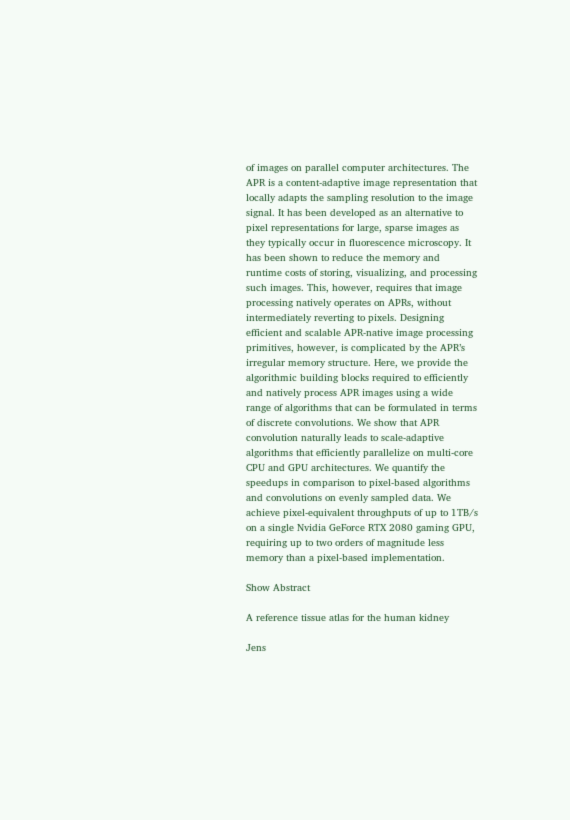of images on parallel computer architectures. The APR is a content-adaptive image representation that locally adapts the sampling resolution to the image signal. It has been developed as an alternative to pixel representations for large, sparse images as they typically occur in fluorescence microscopy. It has been shown to reduce the memory and runtime costs of storing, visualizing, and processing such images. This, however, requires that image processing natively operates on APRs, without intermediately reverting to pixels. Designing efficient and scalable APR-native image processing primitives, however, is complicated by the APR’s irregular memory structure. Here, we provide the algorithmic building blocks required to efficiently and natively process APR images using a wide range of algorithms that can be formulated in terms of discrete convolutions. We show that APR convolution naturally leads to scale-adaptive algorithms that efficiently parallelize on multi-core CPU and GPU architectures. We quantify the speedups in comparison to pixel-based algorithms and convolutions on evenly sampled data. We achieve pixel-equivalent throughputs of up to 1TB/s on a single Nvidia GeForce RTX 2080 gaming GPU, requiring up to two orders of magnitude less memory than a pixel-based implementation.

Show Abstract

A reference tissue atlas for the human kidney

Jens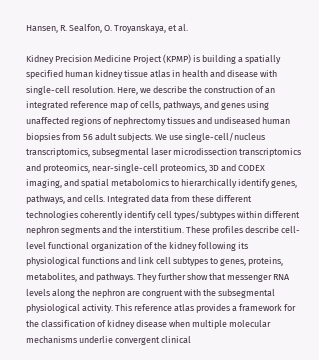Hansen, R. Sealfon, O. Troyanskaya, et al.

Kidney Precision Medicine Project (KPMP) is building a spatially specified human kidney tissue atlas in health and disease with single-cell resolution. Here, we describe the construction of an integrated reference map of cells, pathways, and genes using unaffected regions of nephrectomy tissues and undiseased human biopsies from 56 adult subjects. We use single-cell/nucleus transcriptomics, subsegmental laser microdissection transcriptomics and proteomics, near-single-cell proteomics, 3D and CODEX imaging, and spatial metabolomics to hierarchically identify genes, pathways, and cells. Integrated data from these different technologies coherently identify cell types/subtypes within different nephron segments and the interstitium. These profiles describe cell-level functional organization of the kidney following its physiological functions and link cell subtypes to genes, proteins, metabolites, and pathways. They further show that messenger RNA levels along the nephron are congruent with the subsegmental physiological activity. This reference atlas provides a framework for the classification of kidney disease when multiple molecular mechanisms underlie convergent clinical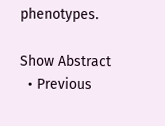phenotypes.

Show Abstract
  • Previous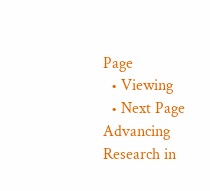Page
  • Viewing
  • Next Page
Advancing Research in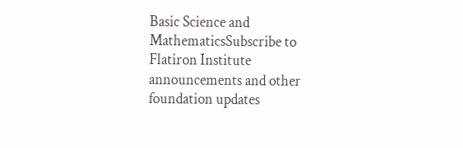Basic Science and MathematicsSubscribe to Flatiron Institute announcements and other foundation updates